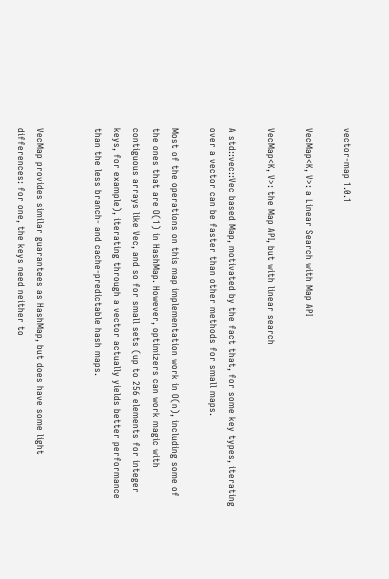vector-map 1.0.1

VecMap<K, V>: a Linear Search with Map API

VecMap<K, V>: the Map API, but with linear search

A std::vec::Vec based Map, motivated by the fact that, for some key types, iterating over a vector can be faster than other methods for small maps.

Most of the operations on this map implementation work in O(n), including some of the ones that are O(1) in HashMap. However, optimizers can work magic with contiguous arrays like Vec, and so for small sets (up to 256 elements for integer keys, for example), iterating through a vector actually yields better performance than the less branch- and cache-predictable hash maps.


VecMap provides similar guarantees as HashMap, but does have some light differences: for one, the keys need neither to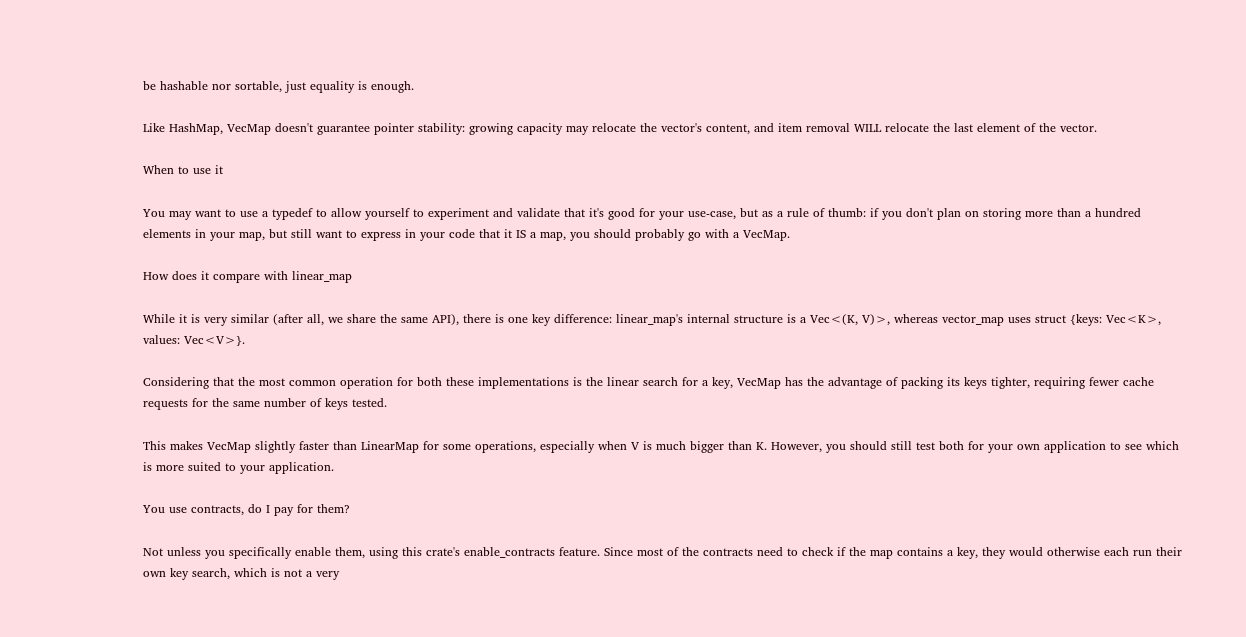be hashable nor sortable, just equality is enough.

Like HashMap, VecMap doesn't guarantee pointer stability: growing capacity may relocate the vector's content, and item removal WILL relocate the last element of the vector.

When to use it

You may want to use a typedef to allow yourself to experiment and validate that it's good for your use-case, but as a rule of thumb: if you don't plan on storing more than a hundred elements in your map, but still want to express in your code that it IS a map, you should probably go with a VecMap.

How does it compare with linear_map

While it is very similar (after all, we share the same API), there is one key difference: linear_map's internal structure is a Vec<(K, V)>, whereas vector_map uses struct {keys: Vec<K>, values: Vec<V>}.

Considering that the most common operation for both these implementations is the linear search for a key, VecMap has the advantage of packing its keys tighter, requiring fewer cache requests for the same number of keys tested.

This makes VecMap slightly faster than LinearMap for some operations, especially when V is much bigger than K. However, you should still test both for your own application to see which is more suited to your application.

You use contracts, do I pay for them?

Not unless you specifically enable them, using this crate's enable_contracts feature. Since most of the contracts need to check if the map contains a key, they would otherwise each run their own key search, which is not a very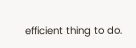efficient thing to do.